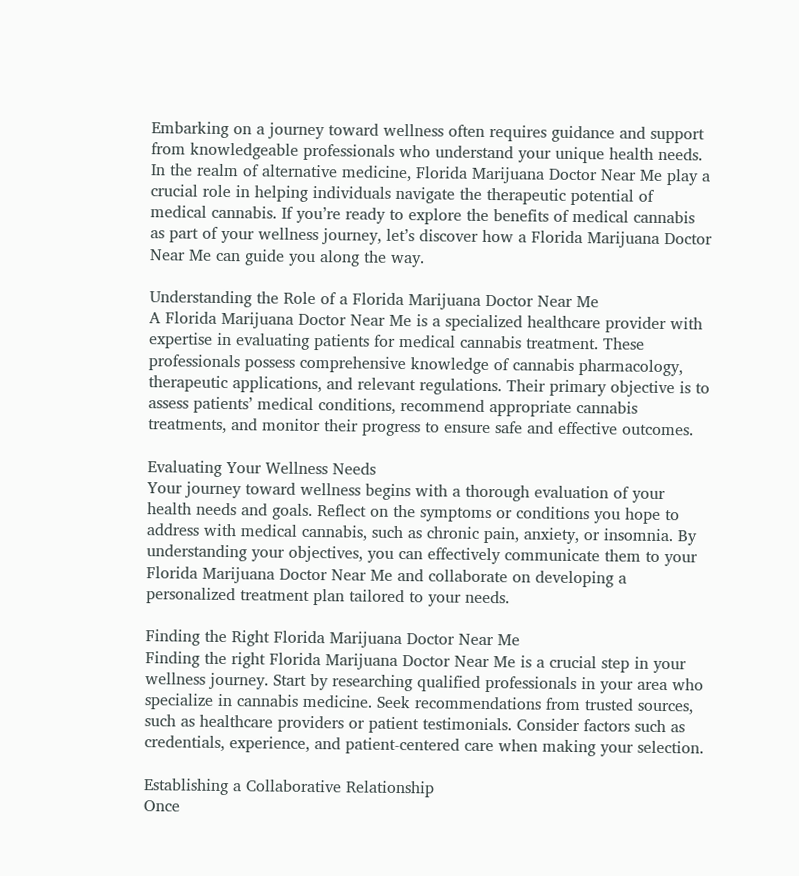Embarking on a journey toward wellness often requires guidance and support from knowledgeable professionals who understand your unique health needs. In the realm of alternative medicine, Florida Marijuana Doctor Near Me play a crucial role in helping individuals navigate the therapeutic potential of medical cannabis. If you’re ready to explore the benefits of medical cannabis as part of your wellness journey, let’s discover how a Florida Marijuana Doctor Near Me can guide you along the way.

Understanding the Role of a Florida Marijuana Doctor Near Me
A Florida Marijuana Doctor Near Me is a specialized healthcare provider with expertise in evaluating patients for medical cannabis treatment. These professionals possess comprehensive knowledge of cannabis pharmacology, therapeutic applications, and relevant regulations. Their primary objective is to assess patients’ medical conditions, recommend appropriate cannabis treatments, and monitor their progress to ensure safe and effective outcomes.

Evaluating Your Wellness Needs
Your journey toward wellness begins with a thorough evaluation of your health needs and goals. Reflect on the symptoms or conditions you hope to address with medical cannabis, such as chronic pain, anxiety, or insomnia. By understanding your objectives, you can effectively communicate them to your Florida Marijuana Doctor Near Me and collaborate on developing a personalized treatment plan tailored to your needs.

Finding the Right Florida Marijuana Doctor Near Me
Finding the right Florida Marijuana Doctor Near Me is a crucial step in your wellness journey. Start by researching qualified professionals in your area who specialize in cannabis medicine. Seek recommendations from trusted sources, such as healthcare providers or patient testimonials. Consider factors such as credentials, experience, and patient-centered care when making your selection.

Establishing a Collaborative Relationship
Once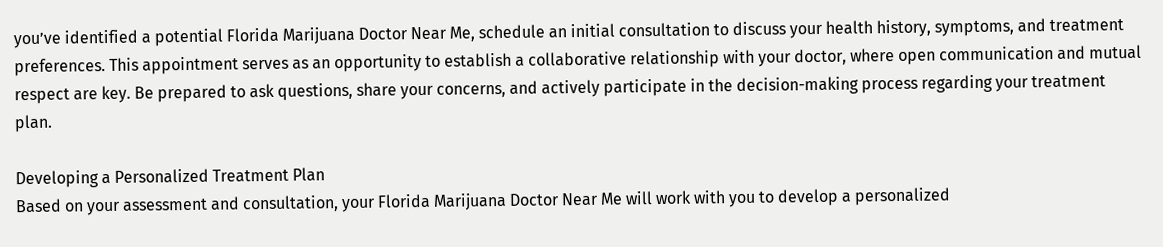you’ve identified a potential Florida Marijuana Doctor Near Me, schedule an initial consultation to discuss your health history, symptoms, and treatment preferences. This appointment serves as an opportunity to establish a collaborative relationship with your doctor, where open communication and mutual respect are key. Be prepared to ask questions, share your concerns, and actively participate in the decision-making process regarding your treatment plan.

Developing a Personalized Treatment Plan
Based on your assessment and consultation, your Florida Marijuana Doctor Near Me will work with you to develop a personalized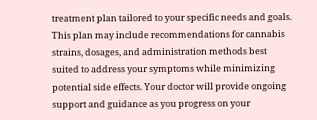treatment plan tailored to your specific needs and goals. This plan may include recommendations for cannabis strains, dosages, and administration methods best suited to address your symptoms while minimizing potential side effects. Your doctor will provide ongoing support and guidance as you progress on your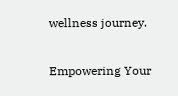wellness journey.

Empowering Your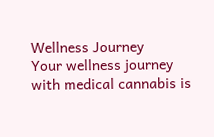Wellness Journey
Your wellness journey with medical cannabis is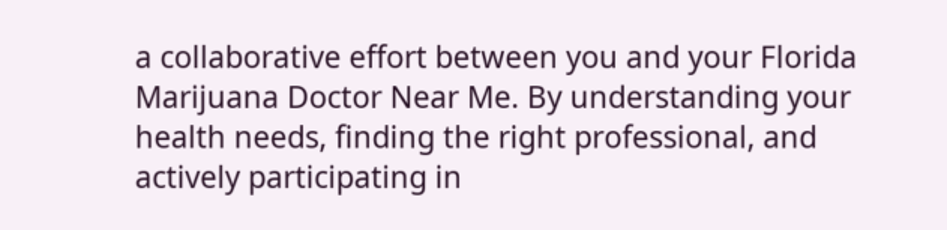a collaborative effort between you and your Florida Marijuana Doctor Near Me. By understanding your health needs, finding the right professional, and actively participating in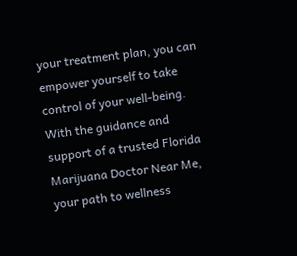your treatment plan, you can empower yourself to take control of your well-being. With the guidance and support of a trusted Florida Marijuana Doctor Near Me, your path to wellness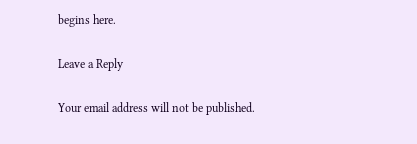begins here.

Leave a Reply

Your email address will not be published.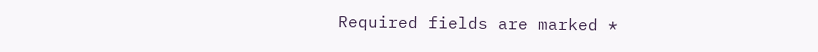Required fields are marked *